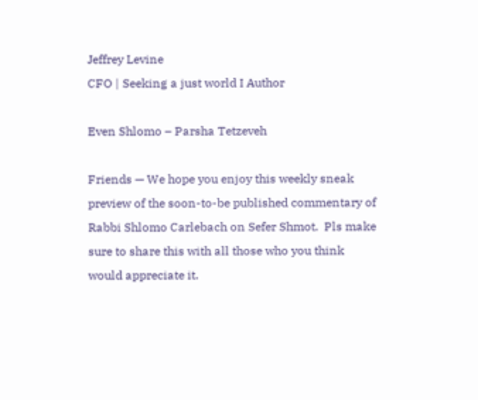Jeffrey Levine
CFO | Seeking a just world I Author

Even Shlomo – Parsha Tetzeveh

Friends — We hope you enjoy this weekly sneak preview of the soon-to-be published commentary of Rabbi Shlomo Carlebach on Sefer Shmot.  Pls make sure to share this with all those who you think would appreciate it.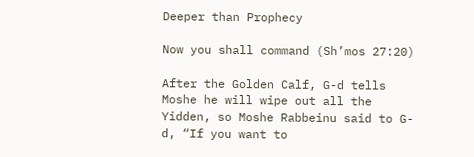Deeper than Prophecy

Now you shall command (Sh’mos 27:20)

After the Golden Calf, G-d tells Moshe he will wipe out all the Yidden, so Moshe Rabbeinu said to G-d, “If you want to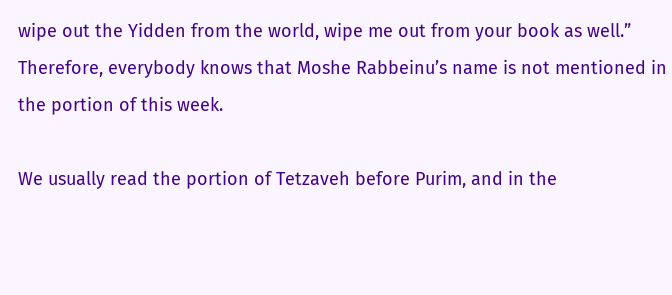wipe out the Yidden from the world, wipe me out from your book as well.” Therefore, everybody knows that Moshe Rabbeinu’s name is not mentioned in the portion of this week.

We usually read the portion of Tetzaveh before Purim, and in the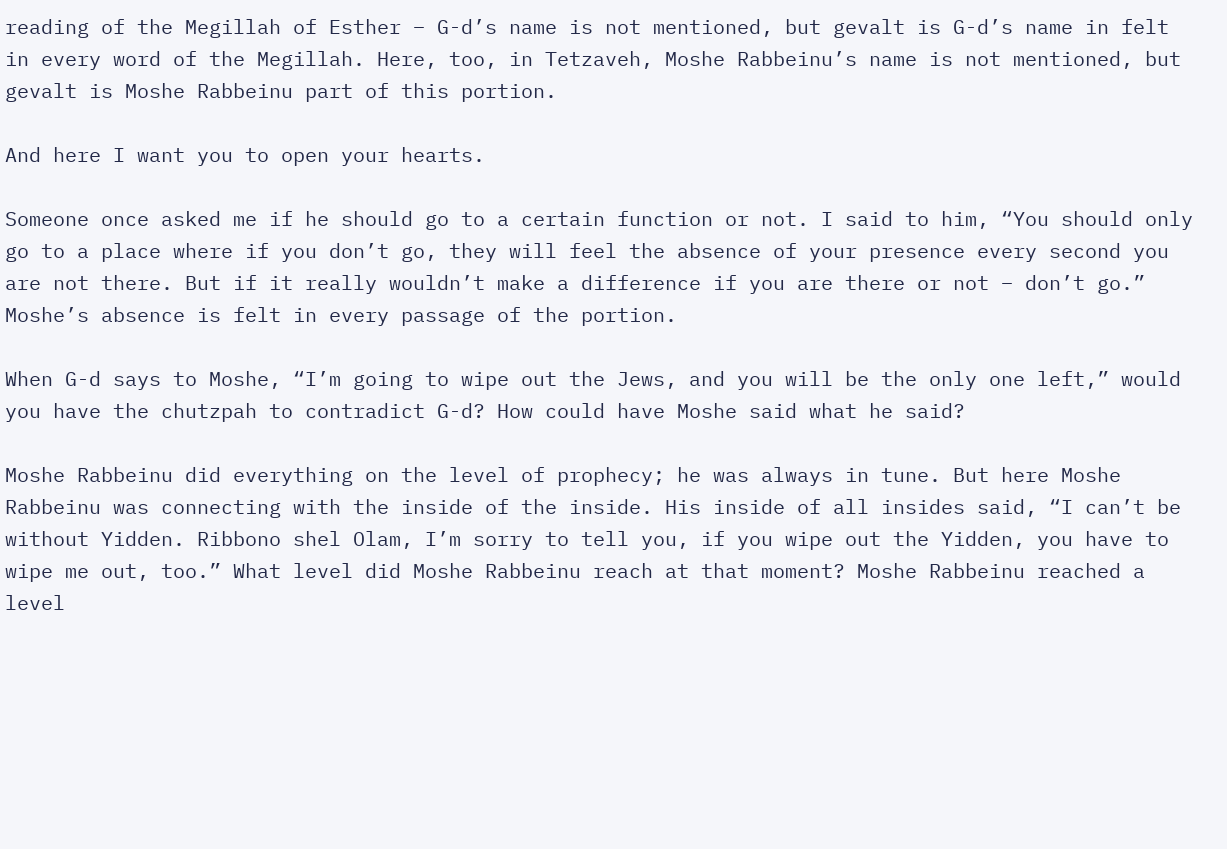reading of the Megillah of Esther – G-d’s name is not mentioned, but gevalt is G-d’s name in felt in every word of the Megillah. Here, too, in Tetzaveh, Moshe Rabbeinu’s name is not mentioned, but gevalt is Moshe Rabbeinu part of this portion.

And here I want you to open your hearts.

Someone once asked me if he should go to a certain function or not. I said to him, “You should only go to a place where if you don’t go, they will feel the absence of your presence every second you are not there. But if it really wouldn’t make a difference if you are there or not – don’t go.”  Moshe’s absence is felt in every passage of the portion.

When G-d says to Moshe, “I’m going to wipe out the Jews, and you will be the only one left,” would you have the chutzpah to contradict G-d? How could have Moshe said what he said?

Moshe Rabbeinu did everything on the level of prophecy; he was always in tune. But here Moshe Rabbeinu was connecting with the inside of the inside. His inside of all insides said, “I can’t be without Yidden. Ribbono shel Olam, I’m sorry to tell you, if you wipe out the Yidden, you have to wipe me out, too.” What level did Moshe Rabbeinu reach at that moment? Moshe Rabbeinu reached a level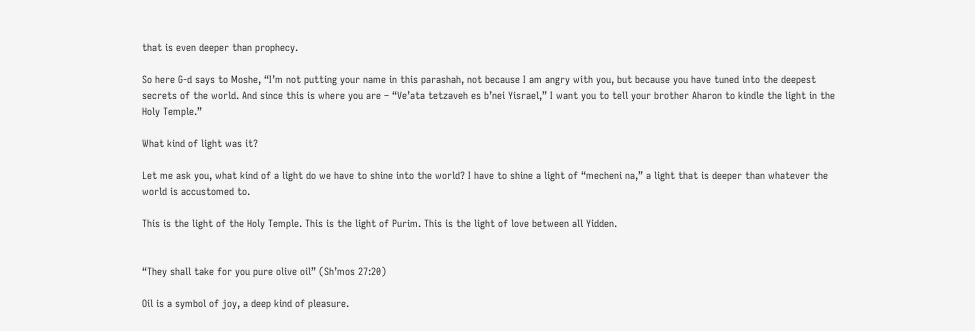that is even deeper than prophecy.

So here G-d says to Moshe, “I’m not putting your name in this parashah, not because I am angry with you, but because you have tuned into the deepest secrets of the world. And since this is where you are – “Ve’ata tetzaveh es b’nei Yisrael,” I want you to tell your brother Aharon to kindle the light in the Holy Temple.”

What kind of light was it?

Let me ask you, what kind of a light do we have to shine into the world? I have to shine a light of “mecheni na,” a light that is deeper than whatever the world is accustomed to.

This is the light of the Holy Temple. This is the light of Purim. This is the light of love between all Yidden.


“They shall take for you pure olive oil” (Sh’mos 27:20)

Oil is a symbol of joy, a deep kind of pleasure.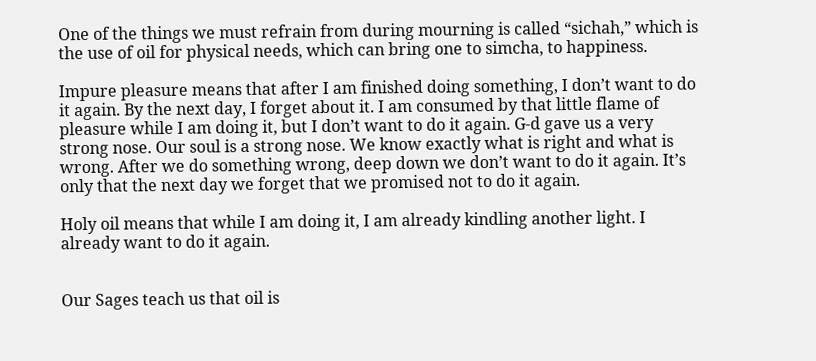One of the things we must refrain from during mourning is called “sichah,” which is the use of oil for physical needs, which can bring one to simcha, to happiness.

Impure pleasure means that after I am finished doing something, I don’t want to do it again. By the next day, I forget about it. I am consumed by that little flame of pleasure while I am doing it, but I don’t want to do it again. G-d gave us a very strong nose. Our soul is a strong nose. We know exactly what is right and what is wrong. After we do something wrong, deep down we don’t want to do it again. It’s only that the next day we forget that we promised not to do it again.

Holy oil means that while I am doing it, I am already kindling another light. I already want to do it again.


Our Sages teach us that oil is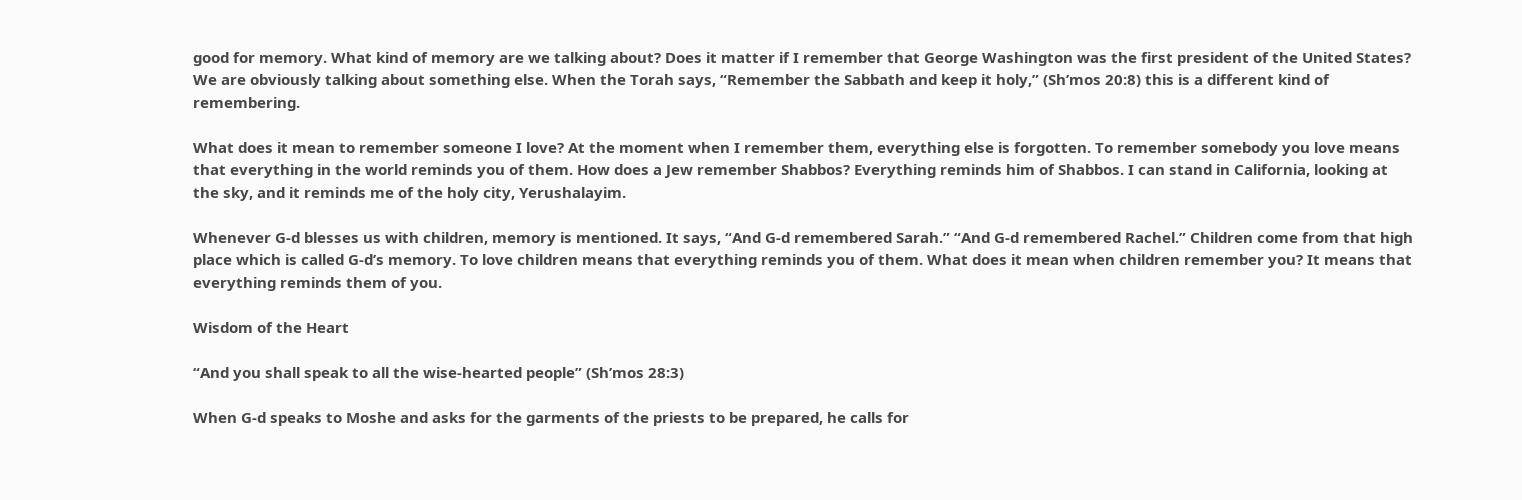good for memory. What kind of memory are we talking about? Does it matter if I remember that George Washington was the first president of the United States? We are obviously talking about something else. When the Torah says, “Remember the Sabbath and keep it holy,” (Sh’mos 20:8) this is a different kind of remembering.

What does it mean to remember someone I love? At the moment when I remember them, everything else is forgotten. To remember somebody you love means that everything in the world reminds you of them. How does a Jew remember Shabbos? Everything reminds him of Shabbos. I can stand in California, looking at the sky, and it reminds me of the holy city, Yerushalayim.

Whenever G-d blesses us with children, memory is mentioned. It says, “And G-d remembered Sarah.” “And G-d remembered Rachel.” Children come from that high place which is called G-d’s memory. To love children means that everything reminds you of them. What does it mean when children remember you? It means that everything reminds them of you.

Wisdom of the Heart

“And you shall speak to all the wise-hearted people” (Sh’mos 28:3)

When G-d speaks to Moshe and asks for the garments of the priests to be prepared, he calls for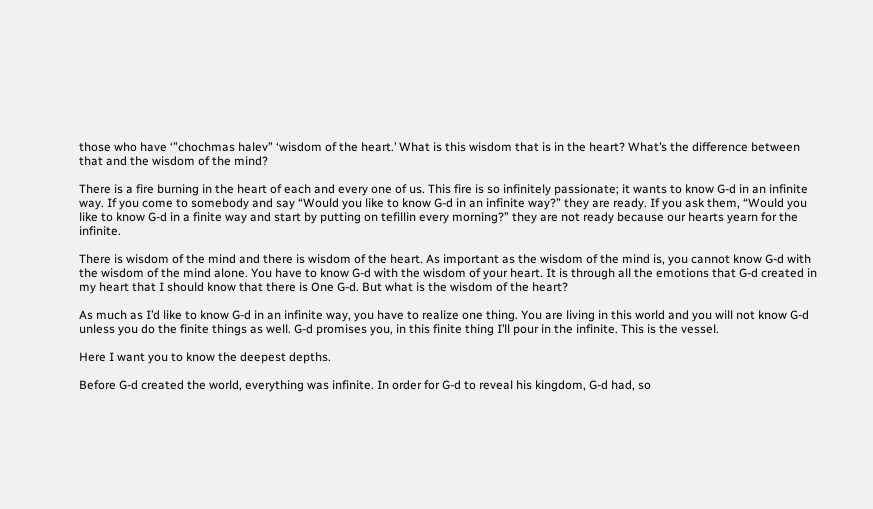those who have ‘”chochmas halev” ‘wisdom of the heart.’ What is this wisdom that is in the heart? What’s the difference between that and the wisdom of the mind?

There is a fire burning in the heart of each and every one of us. This fire is so infinitely passionate; it wants to know G-d in an infinite way. If you come to somebody and say “Would you like to know G-d in an infinite way?” they are ready. If you ask them, “Would you like to know G-d in a finite way and start by putting on tefillin every morning?” they are not ready because our hearts yearn for the infinite.

There is wisdom of the mind and there is wisdom of the heart. As important as the wisdom of the mind is, you cannot know G-d with the wisdom of the mind alone. You have to know G-d with the wisdom of your heart. It is through all the emotions that G-d created in my heart that I should know that there is One G-d. But what is the wisdom of the heart?

As much as I’d like to know G-d in an infinite way, you have to realize one thing. You are living in this world and you will not know G-d unless you do the finite things as well. G-d promises you, in this finite thing I’ll pour in the infinite. This is the vessel.

Here I want you to know the deepest depths.

Before G-d created the world, everything was infinite. In order for G-d to reveal his kingdom, G-d had, so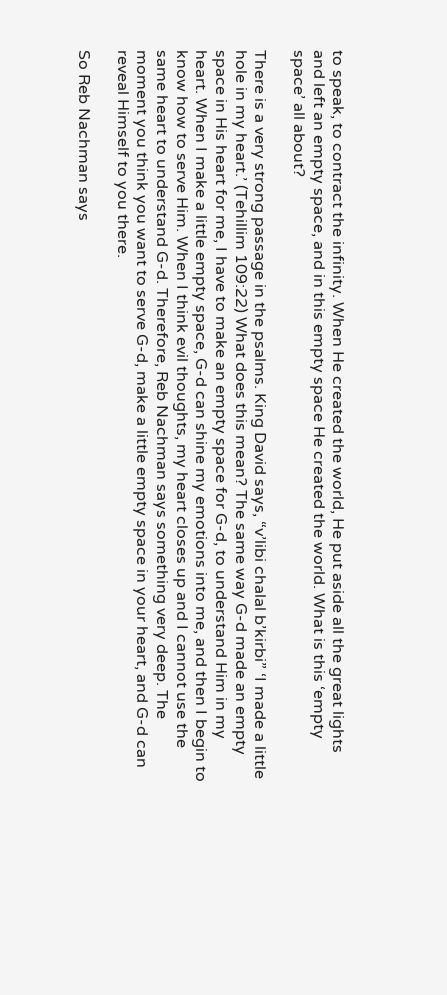to speak, to contract the infinity. When He created the world, He put aside all the great lights and left an empty space, and in this empty space He created the world. What is this ‘empty space’ all about?

There is a very strong passage in the psalms. King David says, “v’libi chalal b’kirbi” ‘I made a little hole in my heart.’ (Tehillim 109:22) What does this mean? The same way G-d made an empty space in His heart for me, I have to make an empty space for G-d, to understand Him in my heart. When I make a little empty space, G-d can shine my emotions into me, and then I begin to know how to serve Him. When I think evil thoughts, my heart closes up and I cannot use the same heart to understand G-d. Therefore, Reb Nachman says something very deep. The moment you think you want to serve G-d, make a little empty space in your heart, and G-d can reveal Himself to you there.

So Reb Nachman says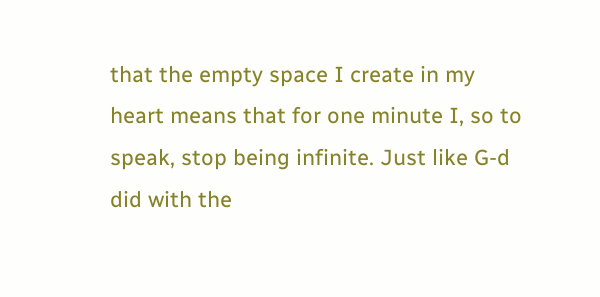that the empty space I create in my heart means that for one minute I, so to speak, stop being infinite. Just like G-d did with the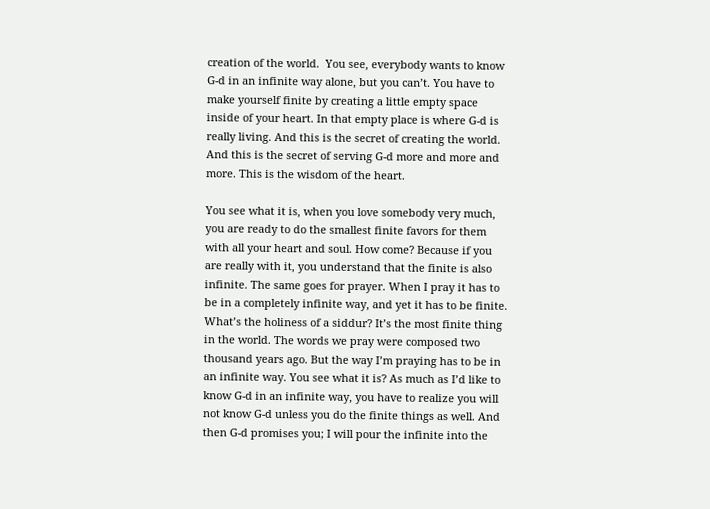creation of the world.  You see, everybody wants to know G-d in an infinite way alone, but you can’t. You have to make yourself finite by creating a little empty space inside of your heart. In that empty place is where G-d is really living. And this is the secret of creating the world. And this is the secret of serving G-d more and more and more. This is the wisdom of the heart.

You see what it is, when you love somebody very much, you are ready to do the smallest finite favors for them with all your heart and soul. How come? Because if you are really with it, you understand that the finite is also infinite. The same goes for prayer. When I pray it has to be in a completely infinite way, and yet it has to be finite. What’s the holiness of a siddur? It’s the most finite thing in the world. The words we pray were composed two thousand years ago. But the way I’m praying has to be in an infinite way. You see what it is? As much as I’d like to know G-d in an infinite way, you have to realize you will not know G-d unless you do the finite things as well. And then G-d promises you; I will pour the infinite into the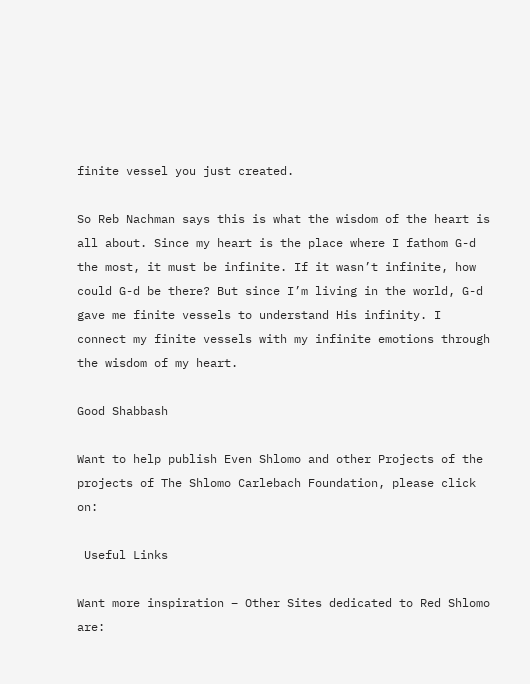finite vessel you just created.

So Reb Nachman says this is what the wisdom of the heart is all about. Since my heart is the place where I fathom G-d the most, it must be infinite. If it wasn’t infinite, how could G-d be there? But since I’m living in the world, G-d gave me finite vessels to understand His infinity. I connect my finite vessels with my infinite emotions through the wisdom of my heart.

Good Shabbash

Want to help publish Even Shlomo and other Projects of the projects of The Shlomo Carlebach Foundation, please click on:

 Useful Links

Want more inspiration – Other Sites dedicated to Red Shlomo are: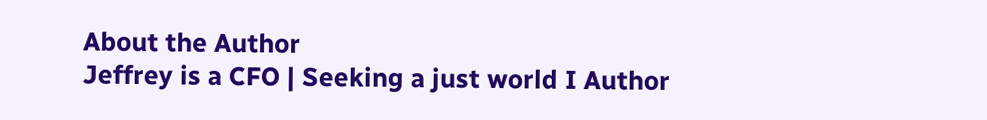About the Author
Jeffrey is a CFO | Seeking a just world I Author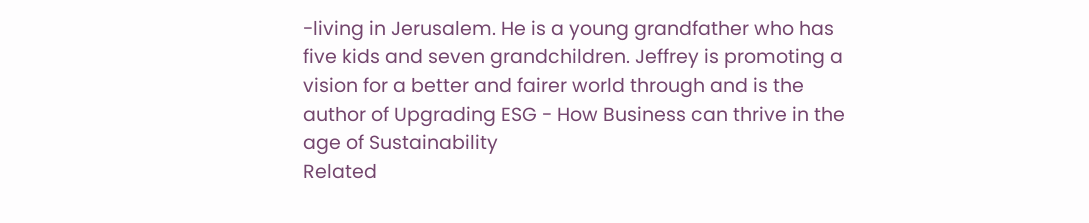-living in Jerusalem. He is a young grandfather who has five kids and seven grandchildren. Jeffrey is promoting a vision for a better and fairer world through and is the author of Upgrading ESG - How Business can thrive in the age of Sustainability
Related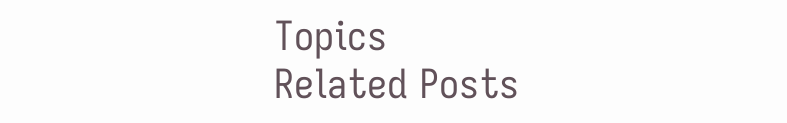Topics
Related Posts